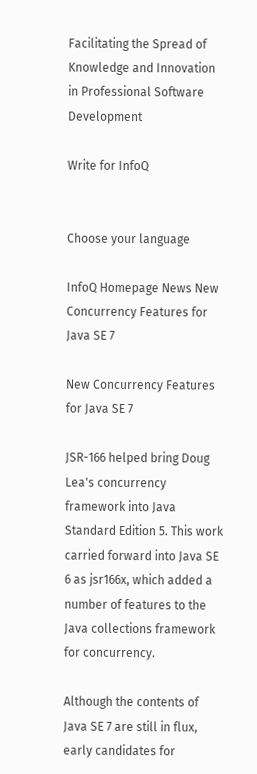Facilitating the Spread of Knowledge and Innovation in Professional Software Development

Write for InfoQ


Choose your language

InfoQ Homepage News New Concurrency Features for Java SE 7

New Concurrency Features for Java SE 7

JSR-166 helped bring Doug Lea's concurrency framework into Java Standard Edition 5. This work carried forward into Java SE 6 as jsr166x, which added a number of features to the Java collections framework for concurrency.

Although the contents of Java SE 7 are still in flux, early candidates for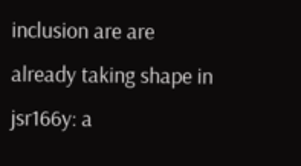inclusion are are already taking shape in jsr166y: a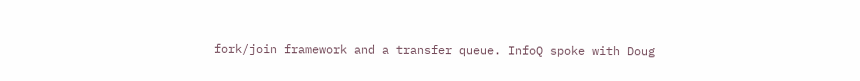fork/join framework and a transfer queue. InfoQ spoke with Doug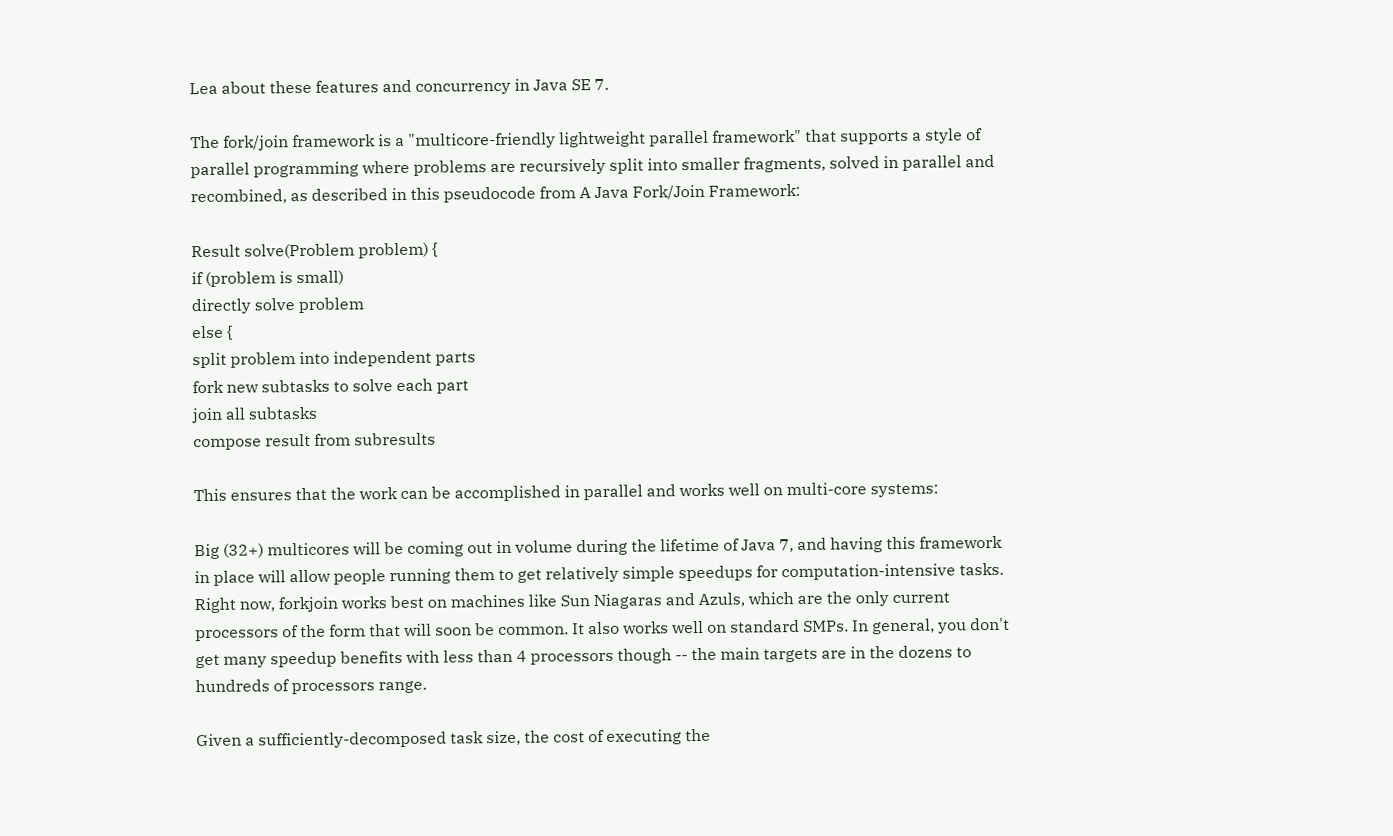Lea about these features and concurrency in Java SE 7.

The fork/join framework is a "multicore-friendly lightweight parallel framework" that supports a style of parallel programming where problems are recursively split into smaller fragments, solved in parallel and recombined, as described in this pseudocode from A Java Fork/Join Framework:

Result solve(Problem problem) {
if (problem is small)
directly solve problem
else {
split problem into independent parts
fork new subtasks to solve each part
join all subtasks
compose result from subresults

This ensures that the work can be accomplished in parallel and works well on multi-core systems:

Big (32+) multicores will be coming out in volume during the lifetime of Java 7, and having this framework in place will allow people running them to get relatively simple speedups for computation-intensive tasks. Right now, forkjoin works best on machines like Sun Niagaras and Azuls, which are the only current processors of the form that will soon be common. It also works well on standard SMPs. In general, you don't get many speedup benefits with less than 4 processors though -- the main targets are in the dozens to hundreds of processors range.

Given a sufficiently-decomposed task size, the cost of executing the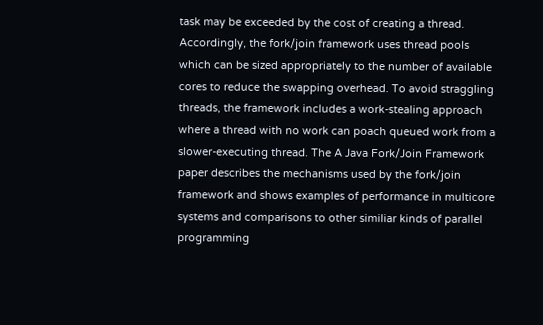task may be exceeded by the cost of creating a thread. Accordingly, the fork/join framework uses thread pools which can be sized appropriately to the number of available cores to reduce the swapping overhead. To avoid straggling threads, the framework includes a work-stealing approach where a thread with no work can poach queued work from a slower-executing thread. The A Java Fork/Join Framework paper describes the mechanisms used by the fork/join framework and shows examples of performance in multicore systems and comparisons to other similiar kinds of parallel programming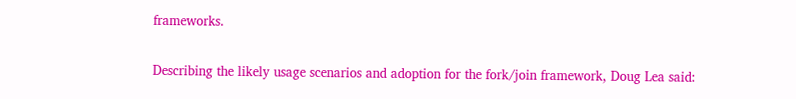frameworks.

Describing the likely usage scenarios and adoption for the fork/join framework, Doug Lea said: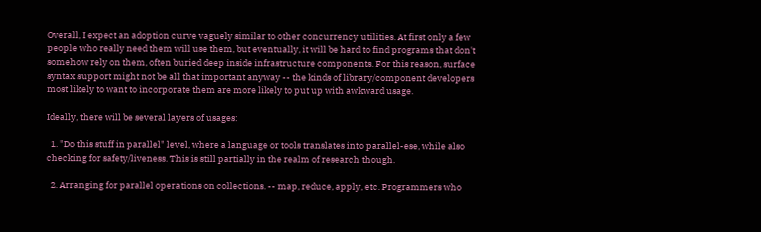Overall, I expect an adoption curve vaguely similar to other concurrency utilities. At first only a few people who really need them will use them, but eventually, it will be hard to find programs that don't somehow rely on them, often buried deep inside infrastructure components. For this reason, surface syntax support might not be all that important anyway -- the kinds of library/component developers most likely to want to incorporate them are more likely to put up with awkward usage.

Ideally, there will be several layers of usages:

  1. "Do this stuff in parallel" level, where a language or tools translates into parallel-ese, while also checking for safety/liveness. This is still partially in the realm of research though.

  2. Arranging for parallel operations on collections. -- map, reduce, apply, etc. Programmers who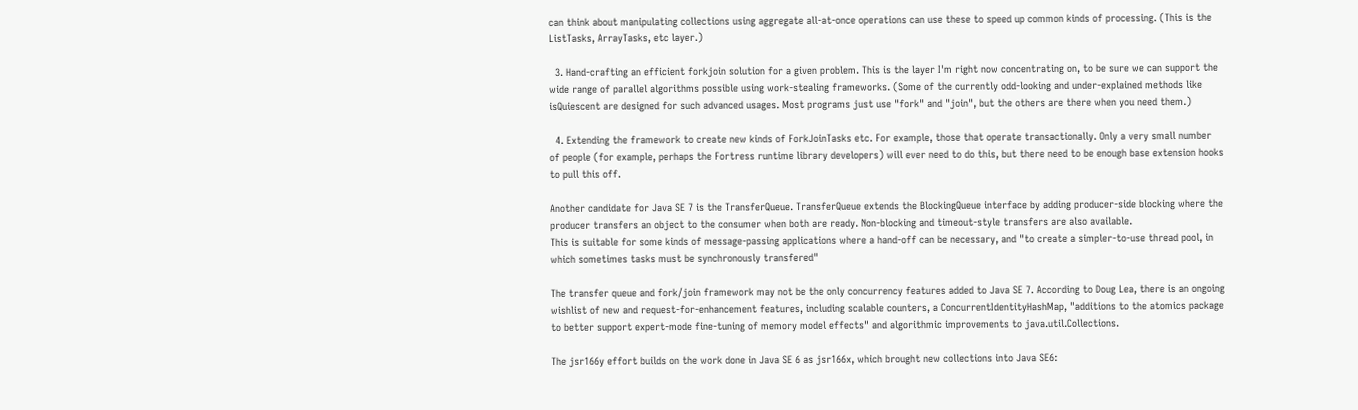can think about manipulating collections using aggregate all-at-once operations can use these to speed up common kinds of processing. (This is the ListTasks, ArrayTasks, etc layer.)

  3. Hand-crafting an efficient forkjoin solution for a given problem. This is the layer I'm right now concentrating on, to be sure we can support the wide range of parallel algorithms possible using work-stealing frameworks. (Some of the currently odd-looking and under-explained methods like isQuiescent are designed for such advanced usages. Most programs just use "fork" and "join", but the others are there when you need them.)

  4. Extending the framework to create new kinds of ForkJoinTasks etc. For example, those that operate transactionally. Only a very small number of people (for example, perhaps the Fortress runtime library developers) will ever need to do this, but there need to be enough base extension hooks to pull this off.

Another candidate for Java SE 7 is the TransferQueue. TransferQueue extends the BlockingQueue interface by adding producer-side blocking where the producer transfers an object to the consumer when both are ready. Non-blocking and timeout-style transfers are also available.
This is suitable for some kinds of message-passing applications where a hand-off can be necessary, and "to create a simpler-to-use thread pool, in which sometimes tasks must be synchronously transfered"

The transfer queue and fork/join framework may not be the only concurrency features added to Java SE 7. According to Doug Lea, there is an ongoing wishlist of new and request-for-enhancement features, including scalable counters, a ConcurrentIdentityHashMap, "additions to the atomics package to better support expert-mode fine-tuning of memory model effects" and algorithmic improvements to java.util.Collections.

The jsr166y effort builds on the work done in Java SE 6 as jsr166x, which brought new collections into Java SE6: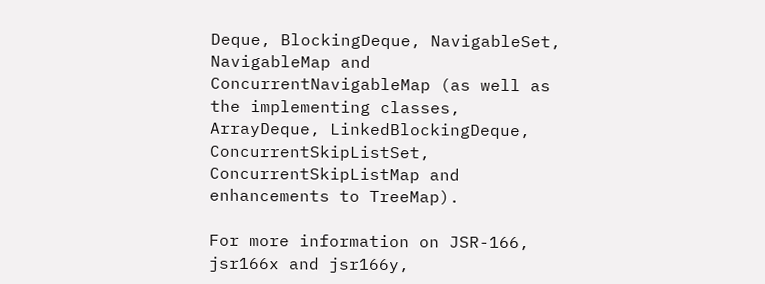Deque, BlockingDeque, NavigableSet, NavigableMap and ConcurrentNavigableMap (as well as the implementing classes, ArrayDeque, LinkedBlockingDeque, ConcurrentSkipListSet, ConcurrentSkipListMap and enhancements to TreeMap).

For more information on JSR-166, jsr166x and jsr166y,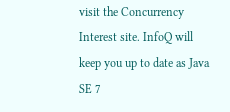visit the Concurrency Interest site. InfoQ will keep you up to date as Java SE 7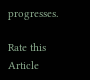progresses.

Rate this Article